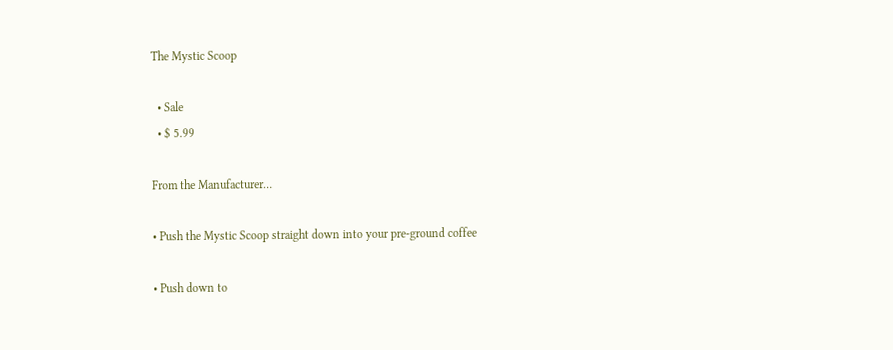The Mystic Scoop

  • Sale
  • $ 5.99

From the Manufacturer…

• Push the Mystic Scoop straight down into your pre-ground coffee

• Push down to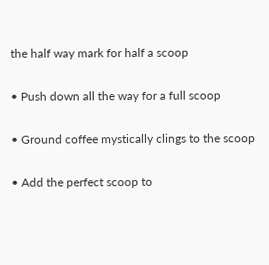the half way mark for half a scoop

• Push down all the way for a full scoop

• Ground coffee mystically clings to the scoop

• Add the perfect scoop to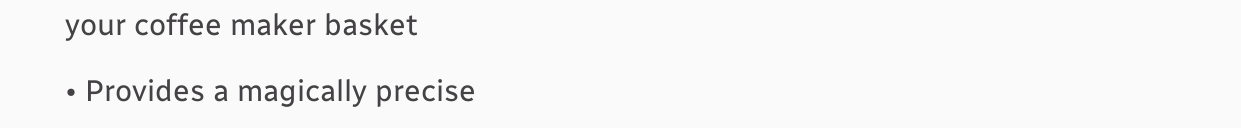your coffee maker basket

• Provides a magically precise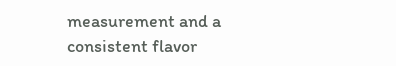measurement and a consistent flavor